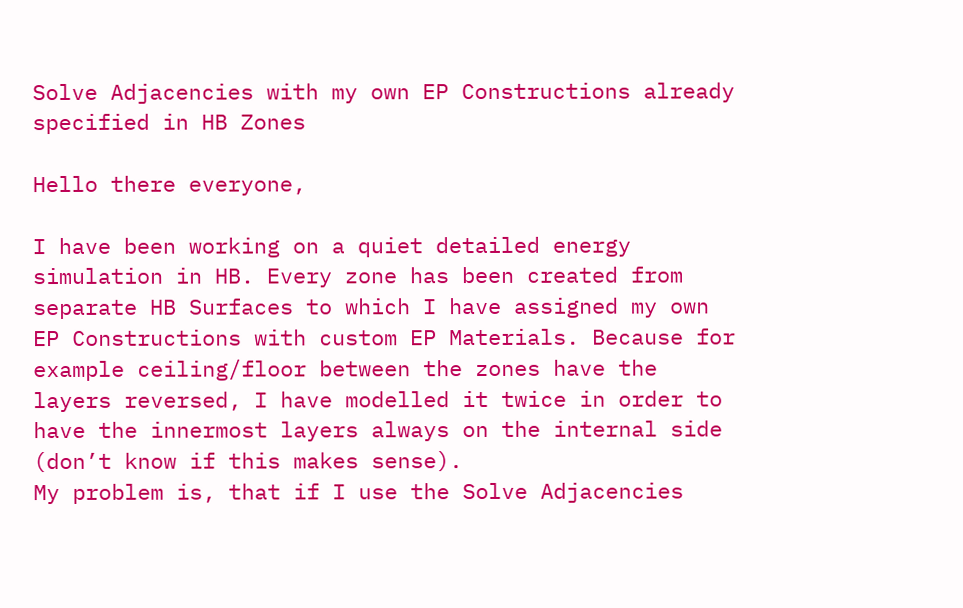Solve Adjacencies with my own EP Constructions already specified in HB Zones

Hello there everyone,

I have been working on a quiet detailed energy simulation in HB. Every zone has been created from separate HB Surfaces to which I have assigned my own EP Constructions with custom EP Materials. Because for example ceiling/floor between the zones have the layers reversed, I have modelled it twice in order to have the innermost layers always on the internal side (don’t know if this makes sense).
My problem is, that if I use the Solve Adjacencies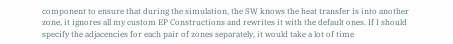component to ensure that during the simulation, the SW knows the heat transfer is into another zone, it ignores all my custom EP Constructions and rewrites it with the default ones. If I should specify the adjacencies for each pair of zones separately, it would take a lot of time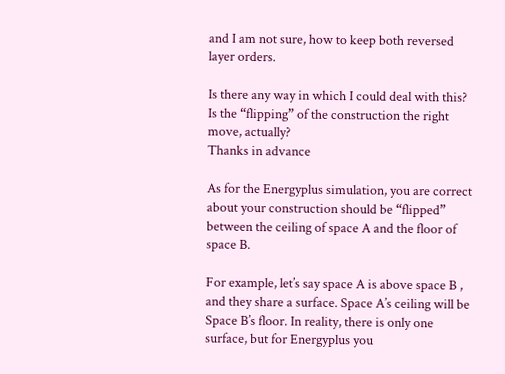and I am not sure, how to keep both reversed layer orders.

Is there any way in which I could deal with this?
Is the “flipping” of the construction the right move, actually?
Thanks in advance

As for the Energyplus simulation, you are correct about your construction should be “flipped” between the ceiling of space A and the floor of space B.

For example, let’s say space A is above space B , and they share a surface. Space A’s ceiling will be Space B’s floor. In reality, there is only one surface, but for Energyplus you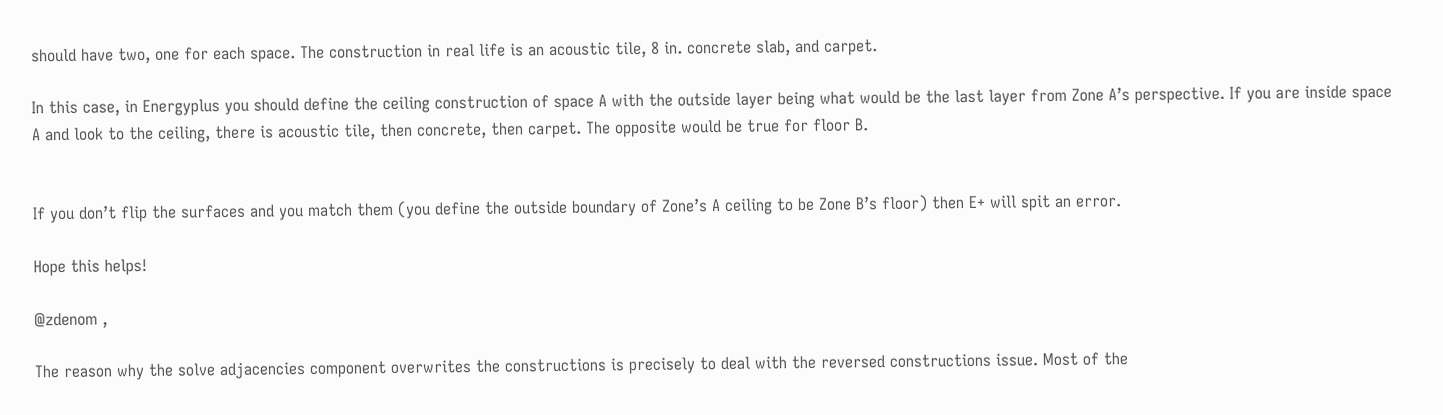should have two, one for each space. The construction in real life is an acoustic tile, 8 in. concrete slab, and carpet.

In this case, in Energyplus you should define the ceiling construction of space A with the outside layer being what would be the last layer from Zone A’s perspective. If you are inside space A and look to the ceiling, there is acoustic tile, then concrete, then carpet. The opposite would be true for floor B.


If you don’t flip the surfaces and you match them (you define the outside boundary of Zone’s A ceiling to be Zone B’s floor) then E+ will spit an error.

Hope this helps!

@zdenom ,

The reason why the solve adjacencies component overwrites the constructions is precisely to deal with the reversed constructions issue. Most of the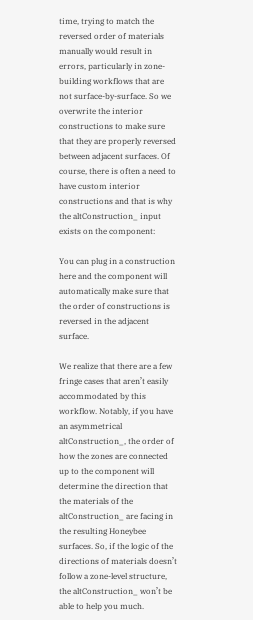time, trying to match the reversed order of materials manually would result in errors, particularly in zone-building workflows that are not surface-by-surface. So we overwrite the interior constructions to make sure that they are properly reversed between adjacent surfaces. Of course, there is often a need to have custom interior constructions and that is why the altConstruction_ input exists on the component:

You can plug in a construction here and the component will automatically make sure that the order of constructions is reversed in the adjacent surface.

We realize that there are a few fringe cases that aren’t easily accommodated by this workflow. Notably, if you have an asymmetrical altConstruction_, the order of how the zones are connected up to the component will determine the direction that the materials of the altConstruction_ are facing in the resulting Honeybee surfaces. So, if the logic of the directions of materials doesn’t follow a zone-level structure, the altConstruction_ won’t be able to help you much.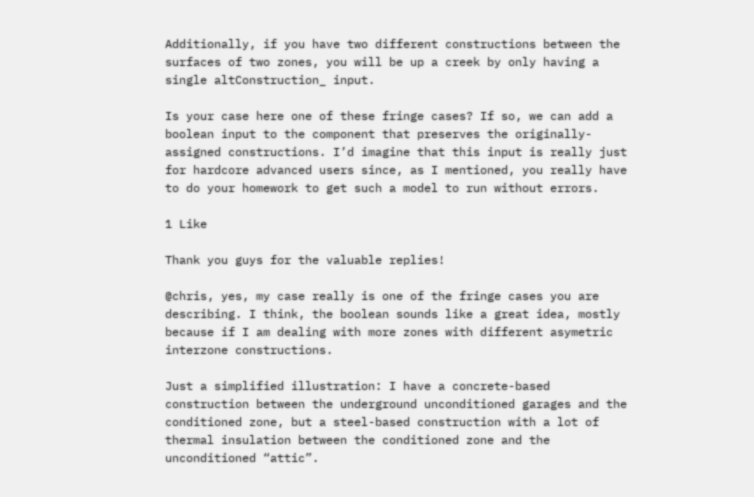Additionally, if you have two different constructions between the surfaces of two zones, you will be up a creek by only having a single altConstruction_ input.

Is your case here one of these fringe cases? If so, we can add a boolean input to the component that preserves the originally-assigned constructions. I’d imagine that this input is really just for hardcore advanced users since, as I mentioned, you really have to do your homework to get such a model to run without errors.

1 Like

Thank you guys for the valuable replies!

@chris, yes, my case really is one of the fringe cases you are describing. I think, the boolean sounds like a great idea, mostly because if I am dealing with more zones with different asymetric interzone constructions.

Just a simplified illustration: I have a concrete-based construction between the underground unconditioned garages and the conditioned zone, but a steel-based construction with a lot of thermal insulation between the conditioned zone and the unconditioned “attic”.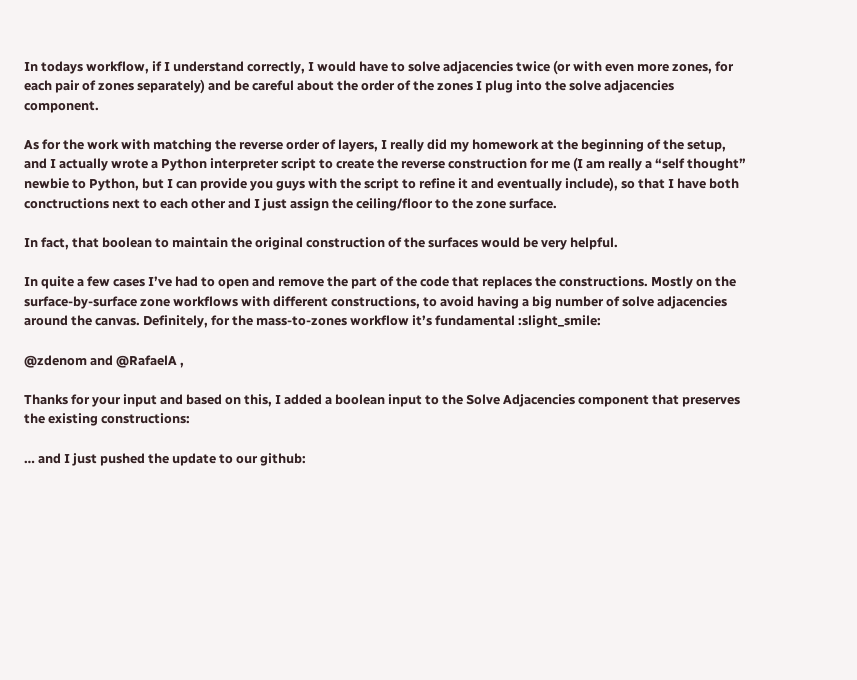In todays workflow, if I understand correctly, I would have to solve adjacencies twice (or with even more zones, for each pair of zones separately) and be careful about the order of the zones I plug into the solve adjacencies component.

As for the work with matching the reverse order of layers, I really did my homework at the beginning of the setup, and I actually wrote a Python interpreter script to create the reverse construction for me (I am really a “self thought” newbie to Python, but I can provide you guys with the script to refine it and eventually include), so that I have both conctructions next to each other and I just assign the ceiling/floor to the zone surface.

In fact, that boolean to maintain the original construction of the surfaces would be very helpful.

In quite a few cases I’ve had to open and remove the part of the code that replaces the constructions. Mostly on the surface-by-surface zone workflows with different constructions, to avoid having a big number of solve adjacencies around the canvas. Definitely, for the mass-to-zones workflow it’s fundamental :slight_smile:

@zdenom and @RafaelA ,

Thanks for your input and based on this, I added a boolean input to the Solve Adjacencies component that preserves the existing constructions:

… and I just pushed the update to our github: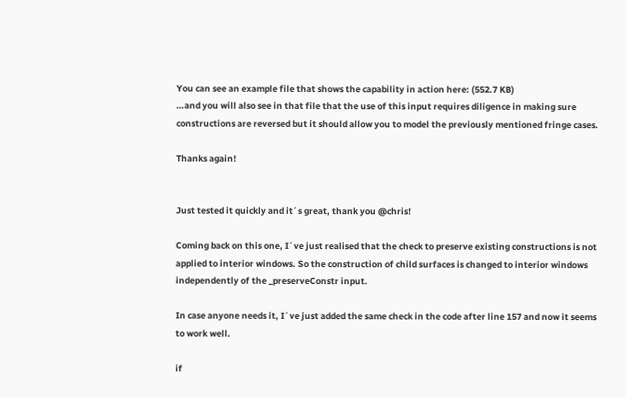You can see an example file that shows the capability in action here: (552.7 KB)
…and you will also see in that file that the use of this input requires diligence in making sure constructions are reversed but it should allow you to model the previously mentioned fringe cases.

Thanks again!


Just tested it quickly and it´s great, thank you @chris!

Coming back on this one, I´ve just realised that the check to preserve existing constructions is not applied to interior windows. So the construction of child surfaces is changed to interior windows independently of the _preserveConstr input.

In case anyone needs it, I´ve just added the same check in the code after line 157 and now it seems to work well.

if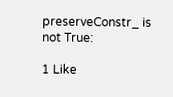preserveConstr_ is not True:

1 Like